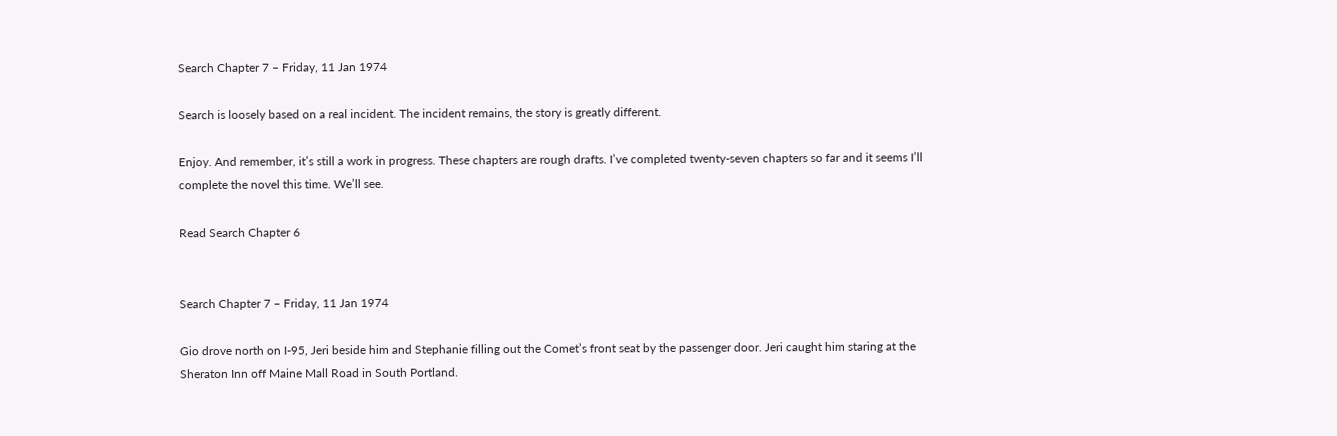Search Chapter 7 – Friday, 11 Jan 1974

Search is loosely based on a real incident. The incident remains, the story is greatly different.

Enjoy. And remember, it’s still a work in progress. These chapters are rough drafts. I’ve completed twenty-seven chapters so far and it seems I’ll complete the novel this time. We’ll see.

Read Search Chapter 6


Search Chapter 7 – Friday, 11 Jan 1974

Gio drove north on I-95, Jeri beside him and Stephanie filling out the Comet’s front seat by the passenger door. Jeri caught him staring at the Sheraton Inn off Maine Mall Road in South Portland.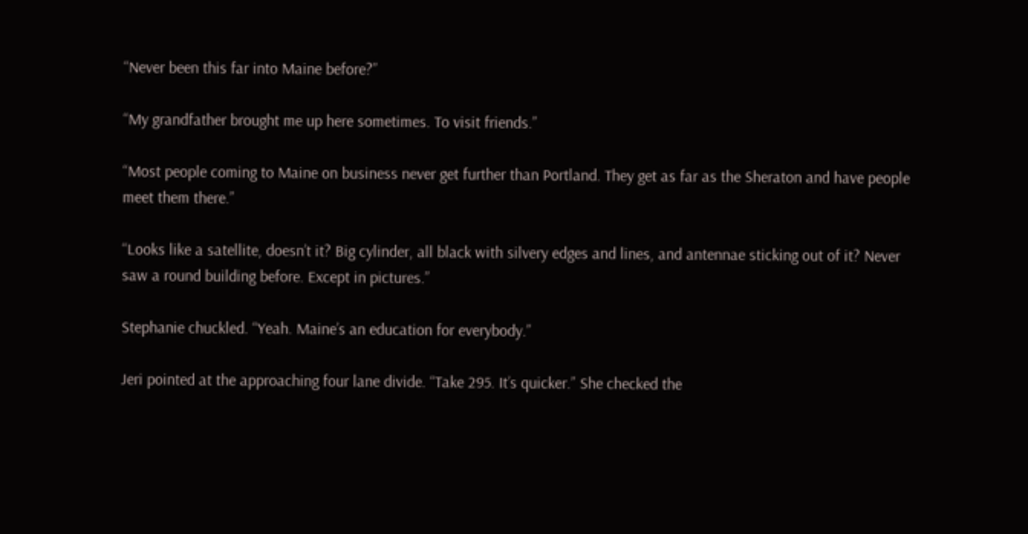“Never been this far into Maine before?”

“My grandfather brought me up here sometimes. To visit friends.”

“Most people coming to Maine on business never get further than Portland. They get as far as the Sheraton and have people meet them there.”

“Looks like a satellite, doesn’t it? Big cylinder, all black with silvery edges and lines, and antennae sticking out of it? Never saw a round building before. Except in pictures.”

Stephanie chuckled. “Yeah. Maine’s an education for everybody.”

Jeri pointed at the approaching four lane divide. “Take 295. It’s quicker.” She checked the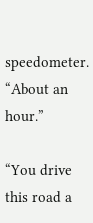speedometer. “About an hour.”

“You drive this road a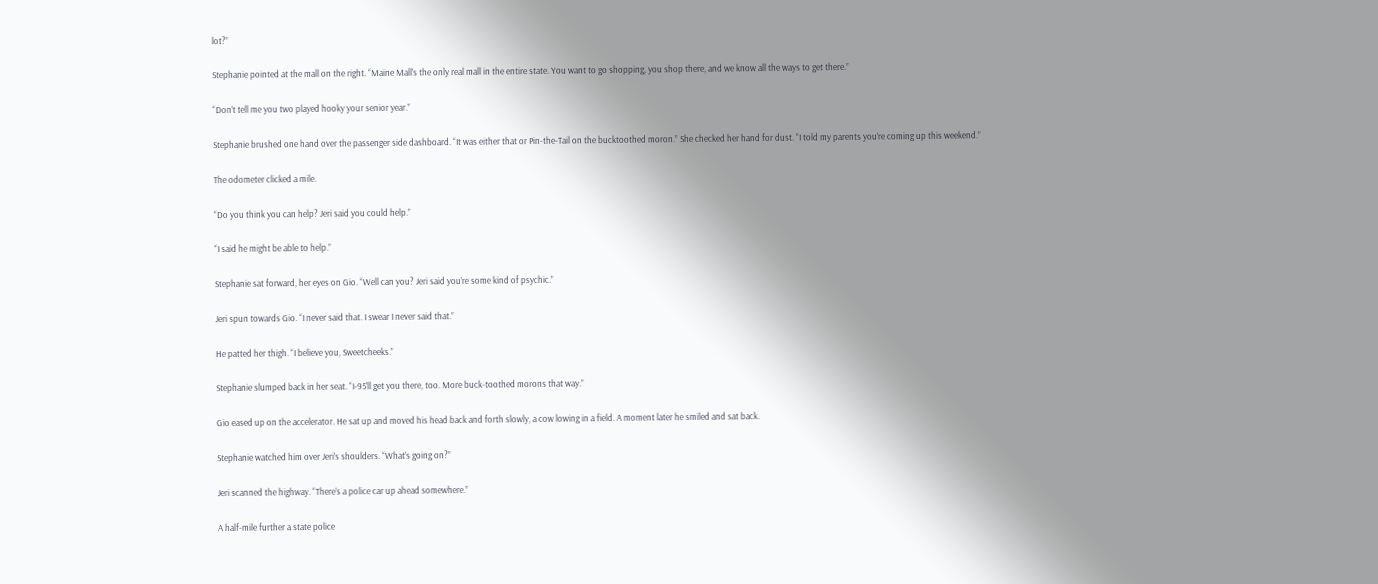lot?”

Stephanie pointed at the mall on the right. “Maine Mall’s the only real mall in the entire state. You want to go shopping, you shop there, and we know all the ways to get there.”

“Don’t tell me you two played hooky your senior year.”

Stephanie brushed one hand over the passenger side dashboard. “It was either that or Pin-the-Tail on the bucktoothed moron.” She checked her hand for dust. “I told my parents you’re coming up this weekend.”

The odometer clicked a mile.

“Do you think you can help? Jeri said you could help.”

“I said he might be able to help.”

Stephanie sat forward, her eyes on Gio. “Well can you? Jeri said you’re some kind of psychic.”

Jeri spun towards Gio. “I never said that. I swear I never said that.”

He patted her thigh. “I believe you, Sweetcheeks.”

Stephanie slumped back in her seat. “I-95’ll get you there, too. More buck-toothed morons that way.”

Gio eased up on the accelerator. He sat up and moved his head back and forth slowly, a cow lowing in a field. A moment later he smiled and sat back.

Stephanie watched him over Jeri’s shoulders. “What’s going on?”

Jeri scanned the highway. “There’s a police car up ahead somewhere.”

A half-mile further a state police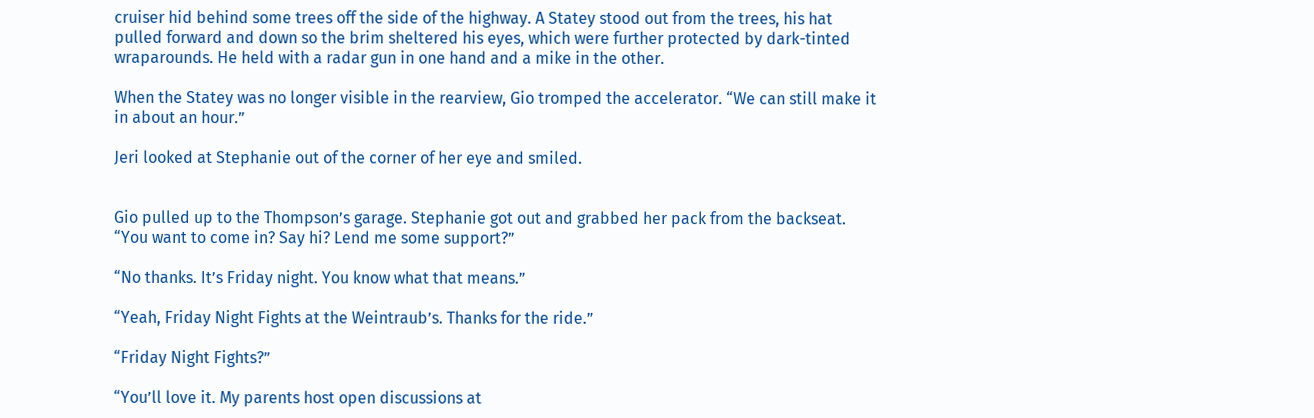cruiser hid behind some trees off the side of the highway. A Statey stood out from the trees, his hat pulled forward and down so the brim sheltered his eyes, which were further protected by dark-tinted wraparounds. He held with a radar gun in one hand and a mike in the other.

When the Statey was no longer visible in the rearview, Gio tromped the accelerator. “We can still make it in about an hour.”

Jeri looked at Stephanie out of the corner of her eye and smiled.


Gio pulled up to the Thompson’s garage. Stephanie got out and grabbed her pack from the backseat. “You want to come in? Say hi? Lend me some support?”

“No thanks. It’s Friday night. You know what that means.”

“Yeah, Friday Night Fights at the Weintraub’s. Thanks for the ride.”

“Friday Night Fights?”

“You’ll love it. My parents host open discussions at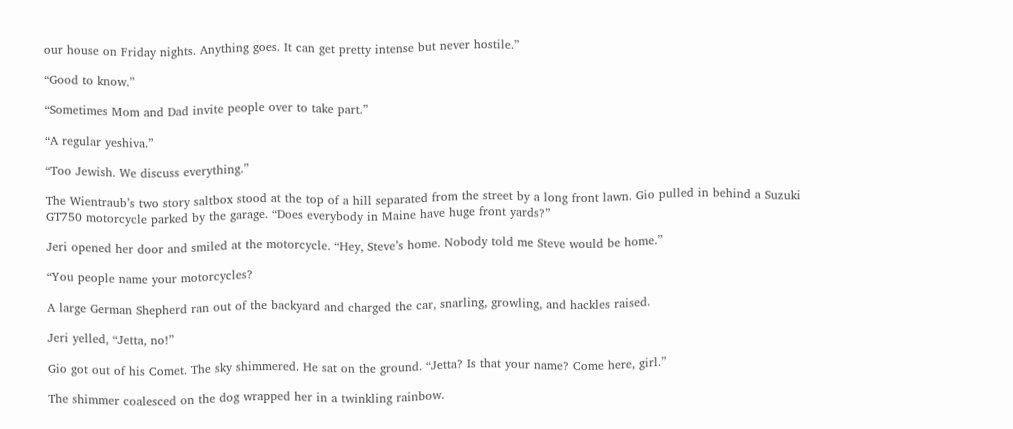our house on Friday nights. Anything goes. It can get pretty intense but never hostile.”

“Good to know.”

“Sometimes Mom and Dad invite people over to take part.”

“A regular yeshiva.”

“Too Jewish. We discuss everything.”

The Wientraub’s two story saltbox stood at the top of a hill separated from the street by a long front lawn. Gio pulled in behind a Suzuki GT750 motorcycle parked by the garage. “Does everybody in Maine have huge front yards?”

Jeri opened her door and smiled at the motorcycle. “Hey, Steve’s home. Nobody told me Steve would be home.”

“You people name your motorcycles?

A large German Shepherd ran out of the backyard and charged the car, snarling, growling, and hackles raised.

Jeri yelled, “Jetta, no!”

Gio got out of his Comet. The sky shimmered. He sat on the ground. “Jetta? Is that your name? Come here, girl.”

The shimmer coalesced on the dog wrapped her in a twinkling rainbow.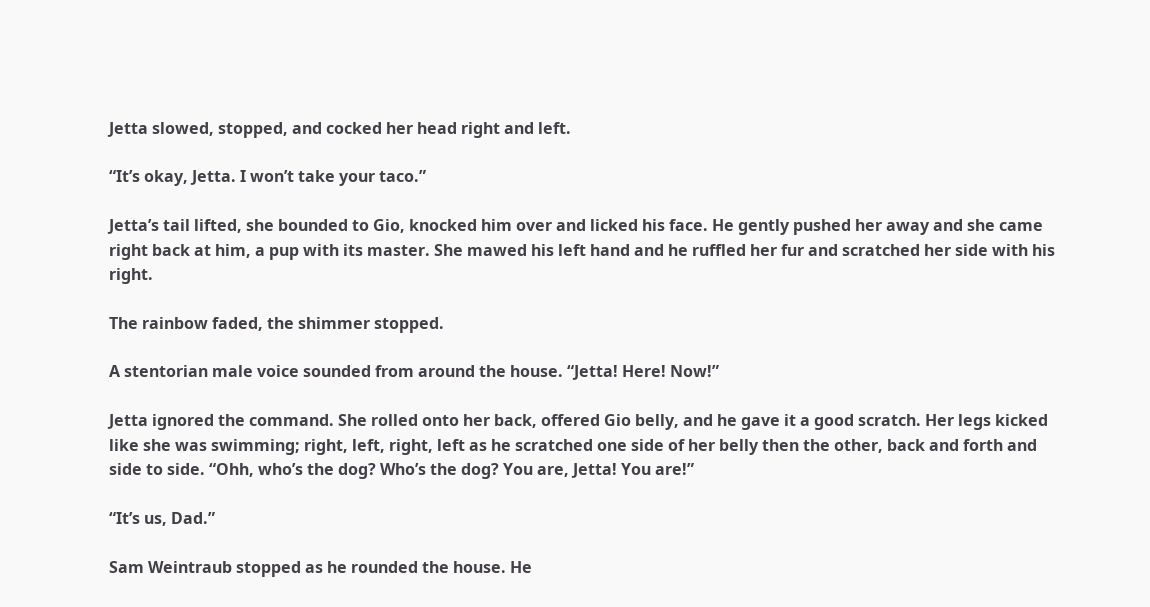Jetta slowed, stopped, and cocked her head right and left.

“It’s okay, Jetta. I won’t take your taco.”

Jetta’s tail lifted, she bounded to Gio, knocked him over and licked his face. He gently pushed her away and she came right back at him, a pup with its master. She mawed his left hand and he ruffled her fur and scratched her side with his right.

The rainbow faded, the shimmer stopped.

A stentorian male voice sounded from around the house. “Jetta! Here! Now!”

Jetta ignored the command. She rolled onto her back, offered Gio belly, and he gave it a good scratch. Her legs kicked like she was swimming; right, left, right, left as he scratched one side of her belly then the other, back and forth and side to side. “Ohh, who’s the dog? Who’s the dog? You are, Jetta! You are!”

“It’s us, Dad.”

Sam Weintraub stopped as he rounded the house. He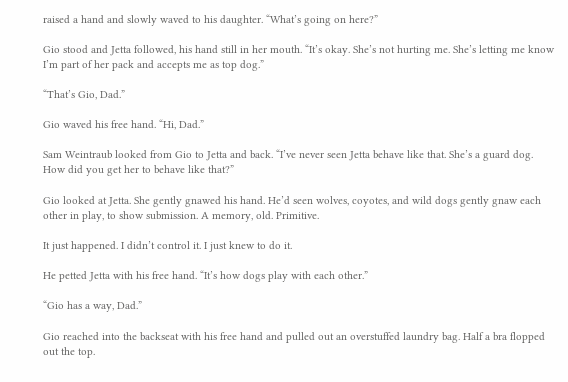raised a hand and slowly waved to his daughter. “What’s going on here?”

Gio stood and Jetta followed, his hand still in her mouth. “It’s okay. She’s not hurting me. She’s letting me know I’m part of her pack and accepts me as top dog.”

“That’s Gio, Dad.”

Gio waved his free hand. “Hi, Dad.”

Sam Weintraub looked from Gio to Jetta and back. “I’ve never seen Jetta behave like that. She’s a guard dog. How did you get her to behave like that?”

Gio looked at Jetta. She gently gnawed his hand. He’d seen wolves, coyotes, and wild dogs gently gnaw each other in play, to show submission. A memory, old. Primitive.

It just happened. I didn’t control it. I just knew to do it.

He petted Jetta with his free hand. “It’s how dogs play with each other.”

“Gio has a way, Dad.”

Gio reached into the backseat with his free hand and pulled out an overstuffed laundry bag. Half a bra flopped out the top.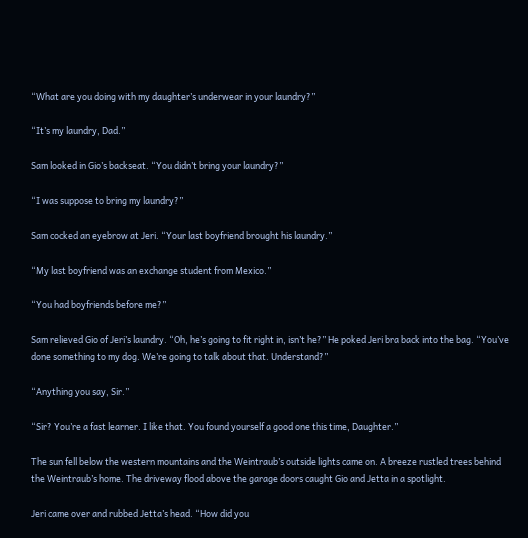“What are you doing with my daughter’s underwear in your laundry?”

“It’s my laundry, Dad.”

Sam looked in Gio’s backseat. “You didn’t bring your laundry?”

“I was suppose to bring my laundry?”

Sam cocked an eyebrow at Jeri. “Your last boyfriend brought his laundry.”

“My last boyfriend was an exchange student from Mexico.”

“You had boyfriends before me?”

Sam relieved Gio of Jeri’s laundry. “Oh, he’s going to fit right in, isn’t he?” He poked Jeri bra back into the bag. “You’ve done something to my dog. We’re going to talk about that. Understand?”

“Anything you say, Sir.”

“Sir? You’re a fast learner. I like that. You found yourself a good one this time, Daughter.”

The sun fell below the western mountains and the Weintraub’s outside lights came on. A breeze rustled trees behind the Weintraub’s home. The driveway flood above the garage doors caught Gio and Jetta in a spotlight.

Jeri came over and rubbed Jetta’s head. “How did you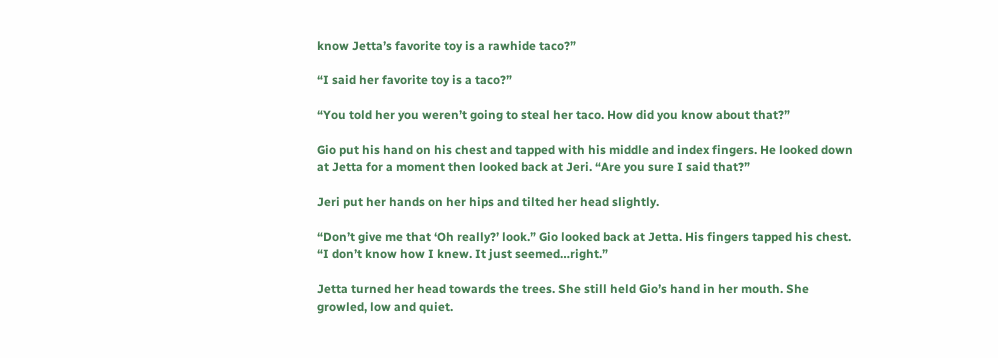know Jetta’s favorite toy is a rawhide taco?”

“I said her favorite toy is a taco?”

“You told her you weren’t going to steal her taco. How did you know about that?”

Gio put his hand on his chest and tapped with his middle and index fingers. He looked down at Jetta for a moment then looked back at Jeri. “Are you sure I said that?”

Jeri put her hands on her hips and tilted her head slightly.

“Don’t give me that ‘Oh really?’ look.” Gio looked back at Jetta. His fingers tapped his chest. “I don’t know how I knew. It just seemed…right.”

Jetta turned her head towards the trees. She still held Gio’s hand in her mouth. She growled, low and quiet.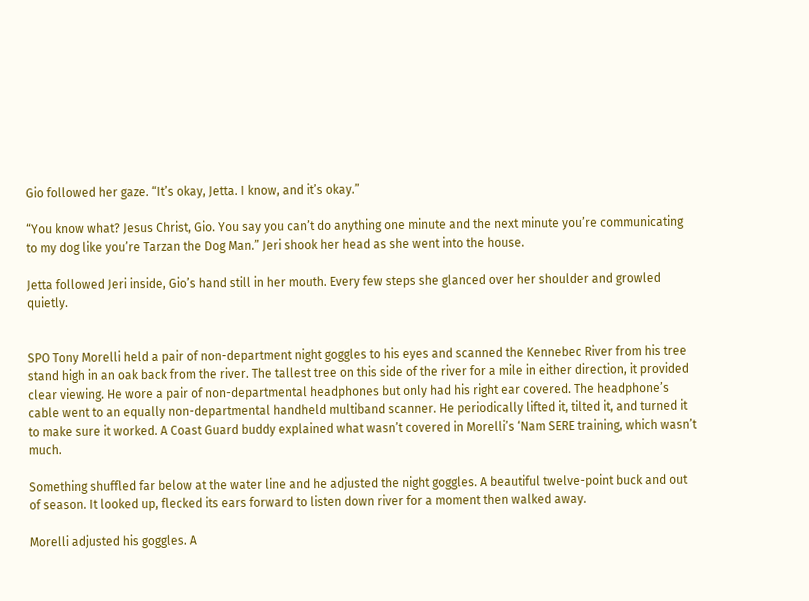Gio followed her gaze. “It’s okay, Jetta. I know, and it’s okay.”

“You know what? Jesus Christ, Gio. You say you can’t do anything one minute and the next minute you’re communicating to my dog like you’re Tarzan the Dog Man.” Jeri shook her head as she went into the house.

Jetta followed Jeri inside, Gio’s hand still in her mouth. Every few steps she glanced over her shoulder and growled quietly.


SPO Tony Morelli held a pair of non-department night goggles to his eyes and scanned the Kennebec River from his tree stand high in an oak back from the river. The tallest tree on this side of the river for a mile in either direction, it provided clear viewing. He wore a pair of non-departmental headphones but only had his right ear covered. The headphone’s cable went to an equally non-departmental handheld multiband scanner. He periodically lifted it, tilted it, and turned it to make sure it worked. A Coast Guard buddy explained what wasn’t covered in Morelli’s ‘Nam SERE training, which wasn’t much.

Something shuffled far below at the water line and he adjusted the night goggles. A beautiful twelve-point buck and out of season. It looked up, flecked its ears forward to listen down river for a moment then walked away.

Morelli adjusted his goggles. A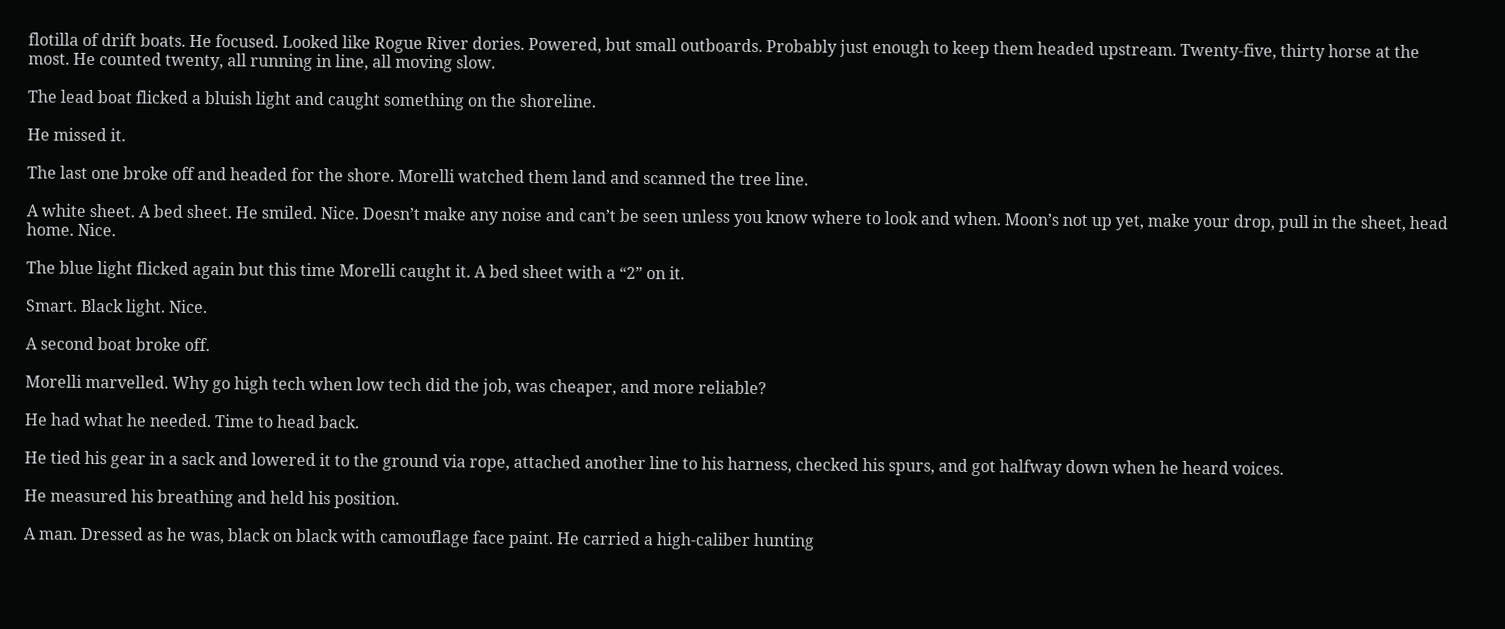flotilla of drift boats. He focused. Looked like Rogue River dories. Powered, but small outboards. Probably just enough to keep them headed upstream. Twenty-five, thirty horse at the most. He counted twenty, all running in line, all moving slow.

The lead boat flicked a bluish light and caught something on the shoreline.

He missed it.

The last one broke off and headed for the shore. Morelli watched them land and scanned the tree line.

A white sheet. A bed sheet. He smiled. Nice. Doesn’t make any noise and can’t be seen unless you know where to look and when. Moon’s not up yet, make your drop, pull in the sheet, head home. Nice.

The blue light flicked again but this time Morelli caught it. A bed sheet with a “2” on it.

Smart. Black light. Nice.

A second boat broke off.

Morelli marvelled. Why go high tech when low tech did the job, was cheaper, and more reliable?

He had what he needed. Time to head back.

He tied his gear in a sack and lowered it to the ground via rope, attached another line to his harness, checked his spurs, and got halfway down when he heard voices.

He measured his breathing and held his position.

A man. Dressed as he was, black on black with camouflage face paint. He carried a high-caliber hunting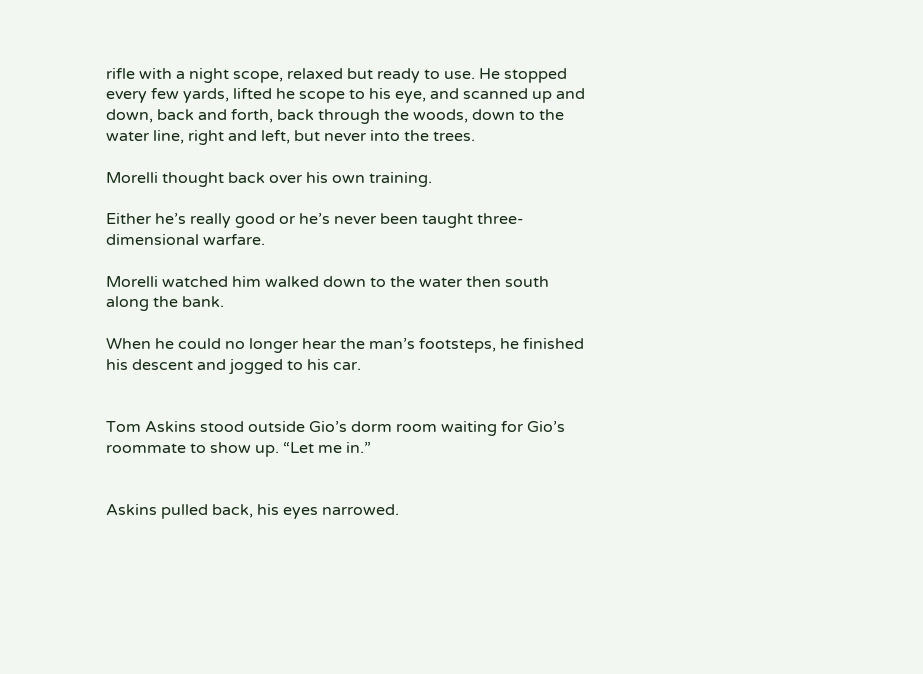rifle with a night scope, relaxed but ready to use. He stopped every few yards, lifted he scope to his eye, and scanned up and down, back and forth, back through the woods, down to the water line, right and left, but never into the trees.

Morelli thought back over his own training.

Either he’s really good or he’s never been taught three-dimensional warfare.

Morelli watched him walked down to the water then south along the bank.

When he could no longer hear the man’s footsteps, he finished his descent and jogged to his car.


Tom Askins stood outside Gio’s dorm room waiting for Gio’s roommate to show up. “Let me in.”


Askins pulled back, his eyes narrowed.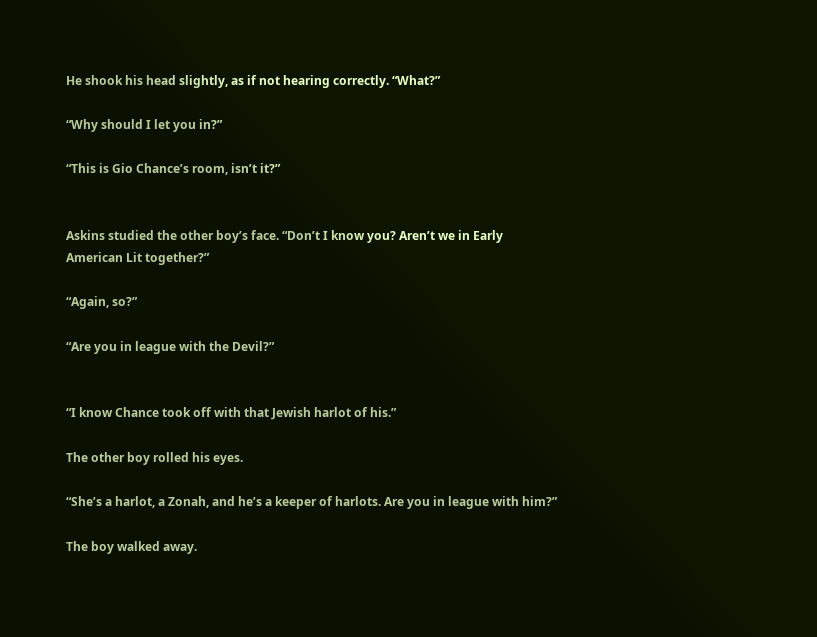He shook his head slightly, as if not hearing correctly. “What?”

“Why should I let you in?”

“This is Gio Chance’s room, isn’t it?”


Askins studied the other boy’s face. “Don’t I know you? Aren’t we in Early American Lit together?”

“Again, so?”

“Are you in league with the Devil?”


“I know Chance took off with that Jewish harlot of his.”

The other boy rolled his eyes.

“She’s a harlot, a Zonah, and he’s a keeper of harlots. Are you in league with him?”

The boy walked away.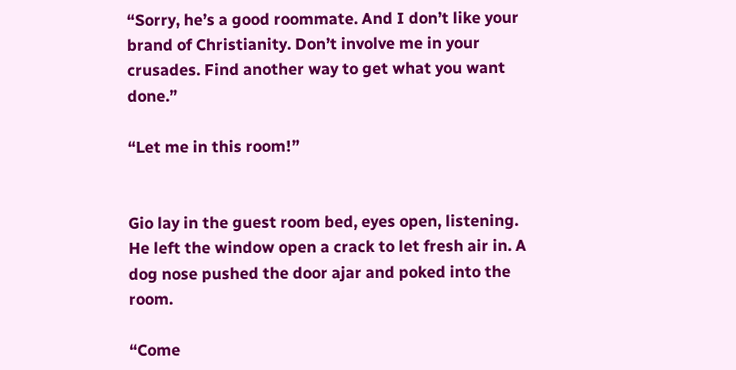“Sorry, he’s a good roommate. And I don’t like your brand of Christianity. Don’t involve me in your crusades. Find another way to get what you want done.”

“Let me in this room!”


Gio lay in the guest room bed, eyes open, listening. He left the window open a crack to let fresh air in. A dog nose pushed the door ajar and poked into the room.

“Come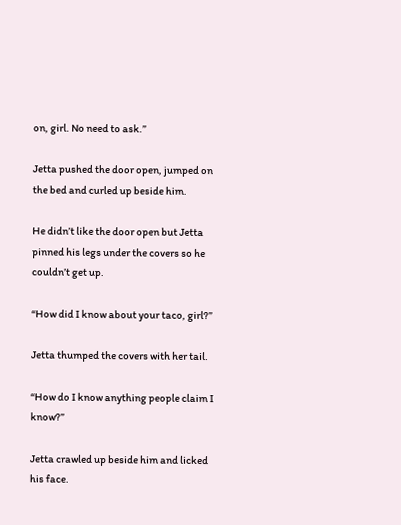on, girl. No need to ask.”

Jetta pushed the door open, jumped on the bed and curled up beside him.

He didn’t like the door open but Jetta pinned his legs under the covers so he couldn’t get up.

“How did I know about your taco, girl?”

Jetta thumped the covers with her tail.

“How do I know anything people claim I know?”

Jetta crawled up beside him and licked his face.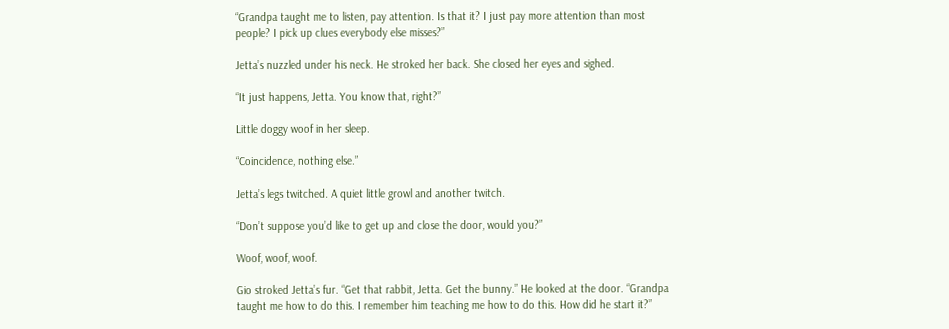“Grandpa taught me to listen, pay attention. Is that it? I just pay more attention than most people? I pick up clues everybody else misses?”

Jetta’s nuzzled under his neck. He stroked her back. She closed her eyes and sighed.

“It just happens, Jetta. You know that, right?”

Little doggy woof in her sleep.

“Coincidence, nothing else.”

Jetta’s legs twitched. A quiet little growl and another twitch.

“Don’t suppose you’d like to get up and close the door, would you?”

Woof, woof, woof.

Gio stroked Jetta’s fur. “Get that rabbit, Jetta. Get the bunny.” He looked at the door. “Grandpa taught me how to do this. I remember him teaching me how to do this. How did he start it?”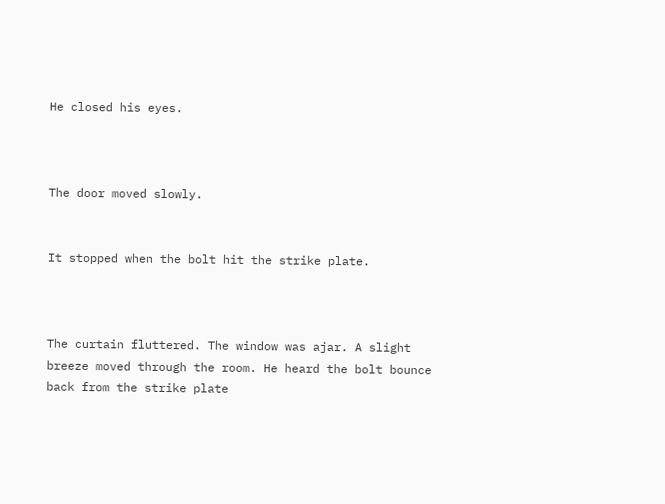He closed his eyes.



The door moved slowly.


It stopped when the bolt hit the strike plate.



The curtain fluttered. The window was ajar. A slight breeze moved through the room. He heard the bolt bounce back from the strike plate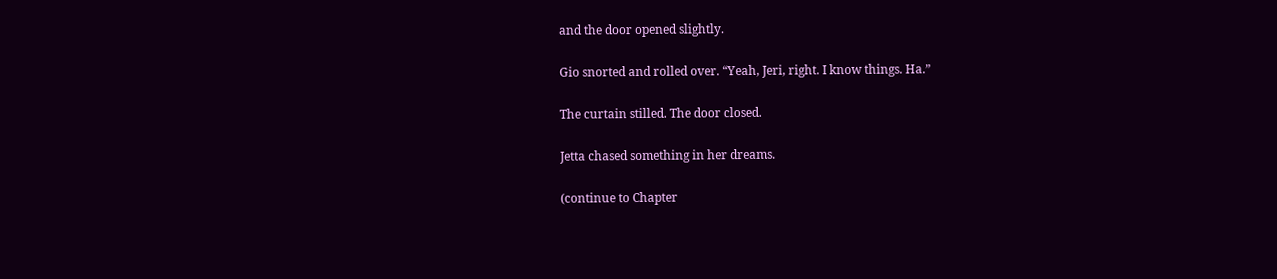and the door opened slightly.

Gio snorted and rolled over. “Yeah, Jeri, right. I know things. Ha.”

The curtain stilled. The door closed.

Jetta chased something in her dreams.

(continue to Chapter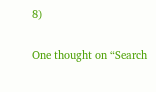8)

One thought on “Search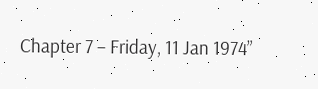Chapter 7 – Friday, 11 Jan 1974”